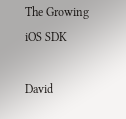The Growing iOS SDK

David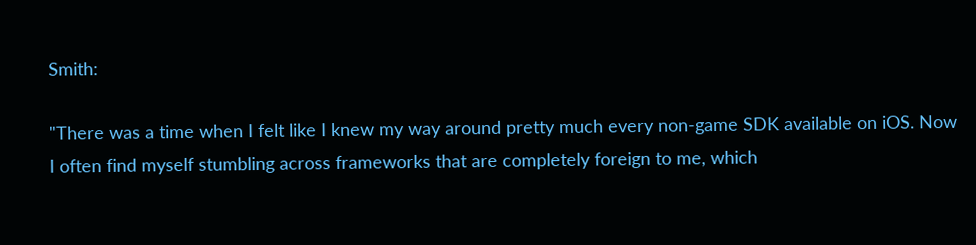Smith:

"There was a time when I felt like I knew my way around pretty much every non-game SDK available on iOS. Now I often find myself stumbling across frameworks that are completely foreign to me, which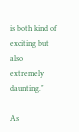is both kind of exciting but also extremely daunting."

As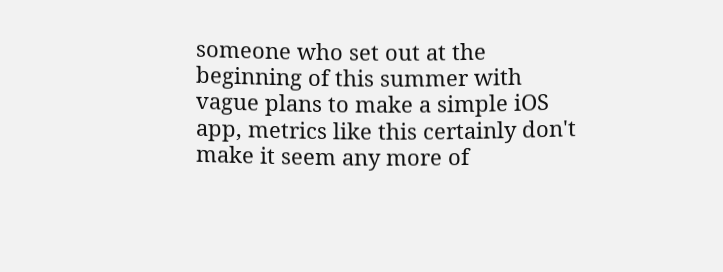someone who set out at the beginning of this summer with vague plans to make a simple iOS app, metrics like this certainly don't make it seem any more of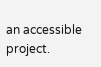an accessible project.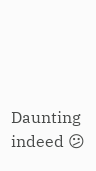Daunting indeed 😕